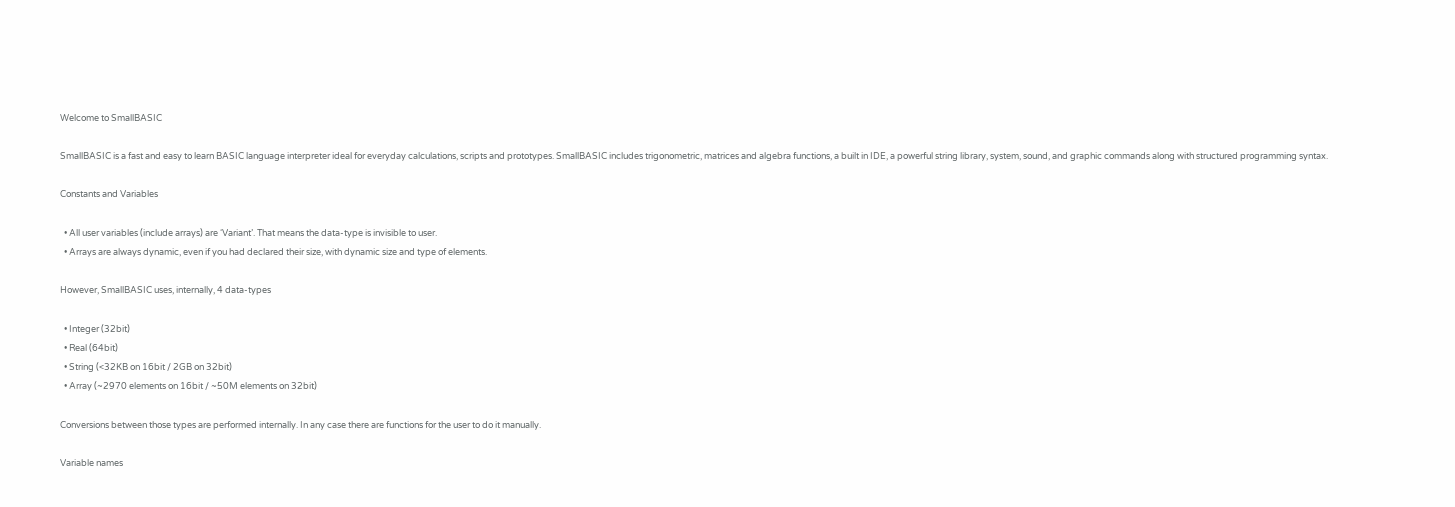Welcome to SmallBASIC

SmallBASIC is a fast and easy to learn BASIC language interpreter ideal for everyday calculations, scripts and prototypes. SmallBASIC includes trigonometric, matrices and algebra functions, a built in IDE, a powerful string library, system, sound, and graphic commands along with structured programming syntax.

Constants and Variables

  • All user variables (include arrays) are ‘Variant’. That means the data-type is invisible to user.
  • Arrays are always dynamic, even if you had declared their size, with dynamic size and type of elements.

However, SmallBASIC uses, internally, 4 data-types

  • Integer (32bit)
  • Real (64bit)
  • String (<32KB on 16bit / 2GB on 32bit)
  • Array (~2970 elements on 16bit / ~50M elements on 32bit)

Conversions between those types are performed internally. In any case there are functions for the user to do it manually.

Variable names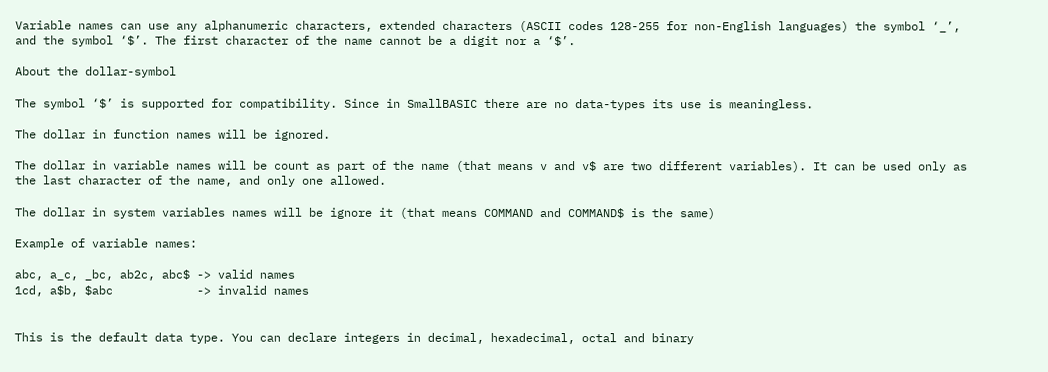Variable names can use any alphanumeric characters, extended characters (ASCII codes 128-255 for non-English languages) the symbol ‘_’, and the symbol ‘$’. The first character of the name cannot be a digit nor a ‘$’.

About the dollar-symbol

The symbol ‘$’ is supported for compatibility. Since in SmallBASIC there are no data-types its use is meaningless.

The dollar in function names will be ignored.

The dollar in variable names will be count as part of the name (that means v and v$ are two different variables). It can be used only as the last character of the name, and only one allowed.

The dollar in system variables names will be ignore it (that means COMMAND and COMMAND$ is the same)

Example of variable names:

abc, a_c, _bc, ab2c, abc$ -> valid names
1cd, a$b, $abc            -> invalid names


This is the default data type. You can declare integers in decimal, hexadecimal, octal and binary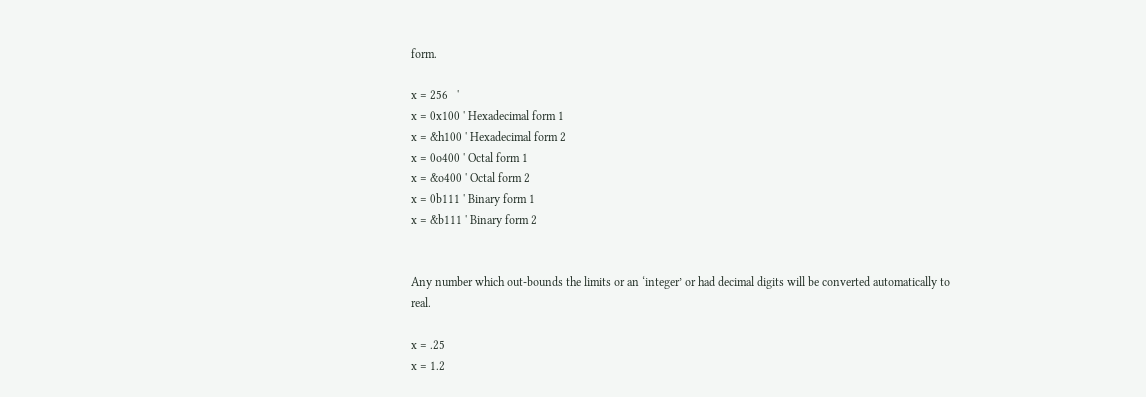form.

x = 256   '
x = 0x100 ' Hexadecimal form 1
x = &h100 ' Hexadecimal form 2
x = 0o400 ' Octal form 1
x = &o400 ' Octal form 2
x = 0b111 ' Binary form 1
x = &b111 ' Binary form 2


Any number which out-bounds the limits or an ‘integer’ or had decimal digits will be converted automatically to real.

x = .25
x = 1.2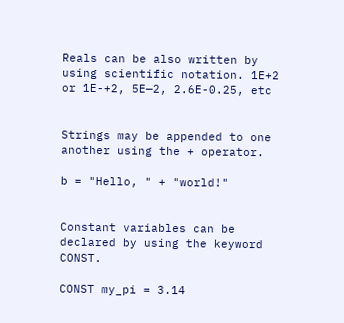Reals can be also written by using scientific notation. 1E+2 or 1E-+2, 5E—2, 2.6E-0.25, etc


Strings may be appended to one another using the + operator.

b = "Hello, " + "world!"


Constant variables can be declared by using the keyword CONST.

CONST my_pi = 3.14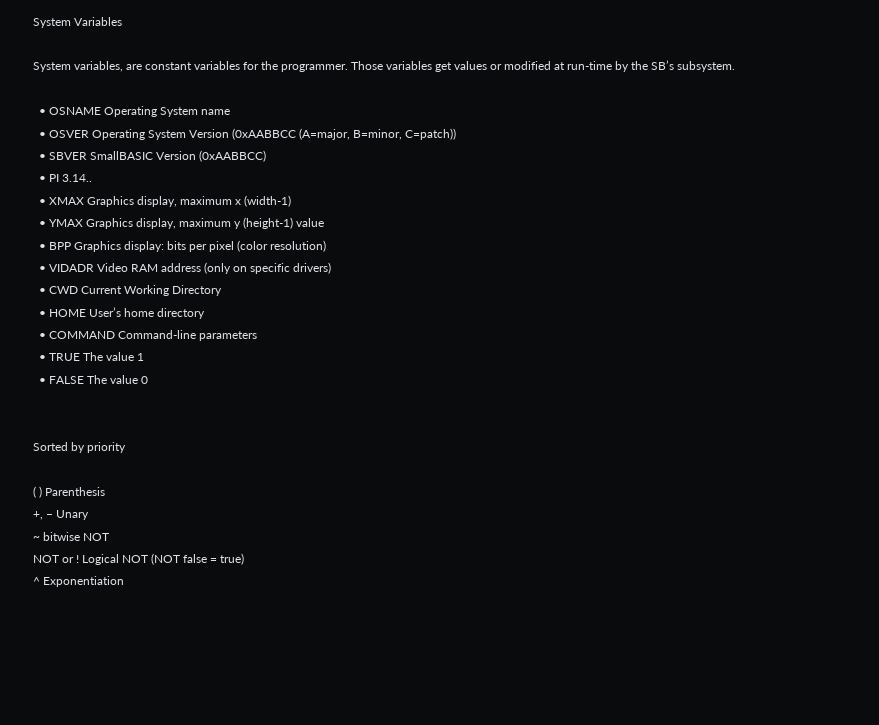System Variables

System variables, are constant variables for the programmer. Those variables get values or modified at run-time by the SB’s subsystem.

  • OSNAME Operating System name
  • OSVER Operating System Version (0xAABBCC (A=major, B=minor, C=patch))
  • SBVER SmallBASIC Version (0xAABBCC)
  • PI 3.14..
  • XMAX Graphics display, maximum x (width-1)
  • YMAX Graphics display, maximum y (height-1) value
  • BPP Graphics display: bits per pixel (color resolution)
  • VIDADR Video RAM address (only on specific drivers)
  • CWD Current Working Directory
  • HOME User’s home directory
  • COMMAND Command-line parameters
  • TRUE The value 1
  • FALSE The value 0


Sorted by priority

( ) Parenthesis
+, – Unary
~ bitwise NOT
NOT or ! Logical NOT (NOT false = true)
^ Exponentiation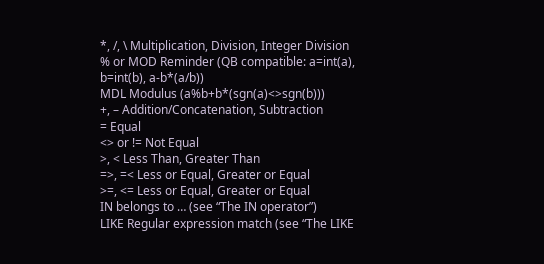*, /, \ Multiplication, Division, Integer Division
% or MOD Reminder (QB compatible: a=int(a), b=int(b), a-b*(a/b))
MDL Modulus (a%b+b*(sgn(a)<>sgn(b)))
+, – Addition/Concatenation, Subtraction
= Equal
<> or != Not Equal
>, < Less Than, Greater Than
=>, =< Less or Equal, Greater or Equal
>=, <= Less or Equal, Greater or Equal
IN belongs to … (see “The IN operator”)
LIKE Regular expression match (see “The LIKE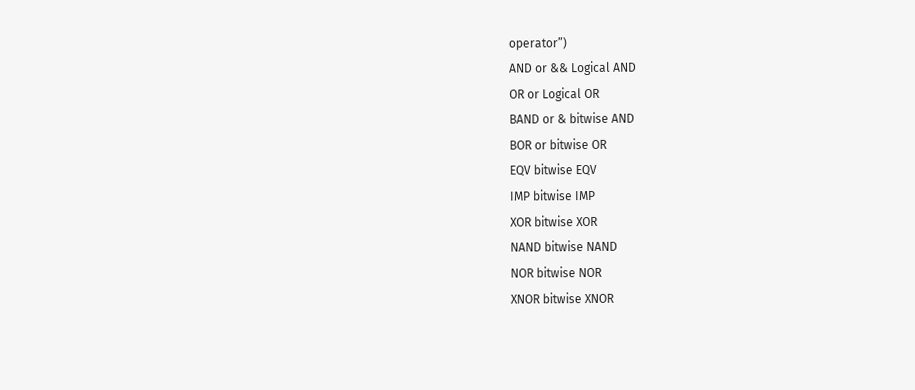operator”)
AND or && Logical AND
OR or Logical OR
BAND or & bitwise AND
BOR or bitwise OR
EQV bitwise EQV
IMP bitwise IMP
XOR bitwise XOR
NAND bitwise NAND
NOR bitwise NOR
XNOR bitwise XNOR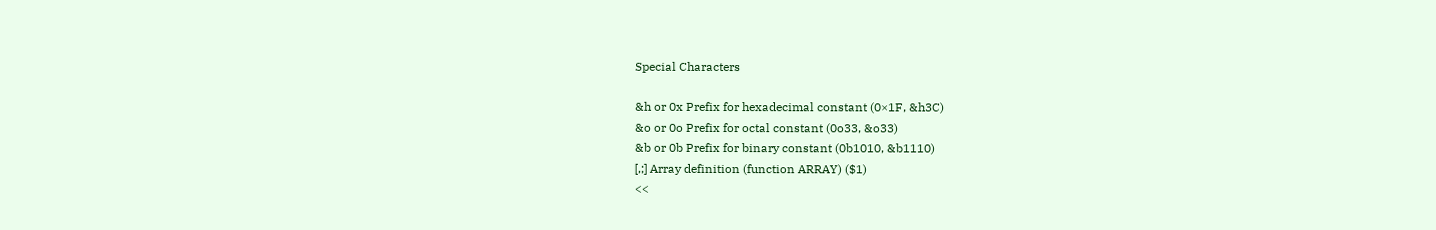Special Characters

&h or 0x Prefix for hexadecimal constant (0×1F, &h3C)
&o or 0o Prefix for octal constant (0o33, &o33)
&b or 0b Prefix for binary constant (0b1010, &b1110)
[,;] Array definition (function ARRAY) ($1)
<<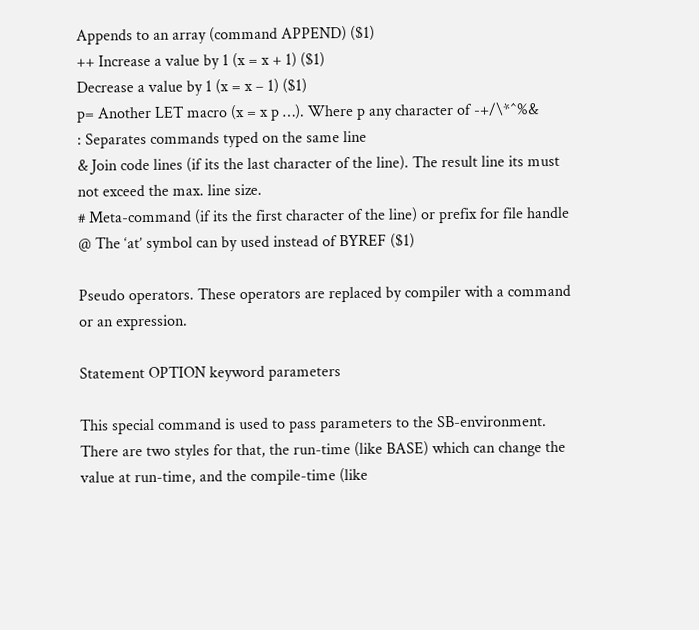Appends to an array (command APPEND) ($1)
++ Increase a value by 1 (x = x + 1) ($1)
Decrease a value by 1 (x = x – 1) ($1)
p= Another LET macro (x = x p …). Where p any character of -+/\*^%&
: Separates commands typed on the same line
& Join code lines (if its the last character of the line). The result line its must not exceed the max. line size.
# Meta-command (if its the first character of the line) or prefix for file handle
@ The ‘at’ symbol can by used instead of BYREF ($1)

Pseudo operators. These operators are replaced by compiler with a command or an expression.

Statement OPTION keyword parameters

This special command is used to pass parameters to the SB-environment. There are two styles for that, the run-time (like BASE) which can change the value at run-time, and the compile-time (like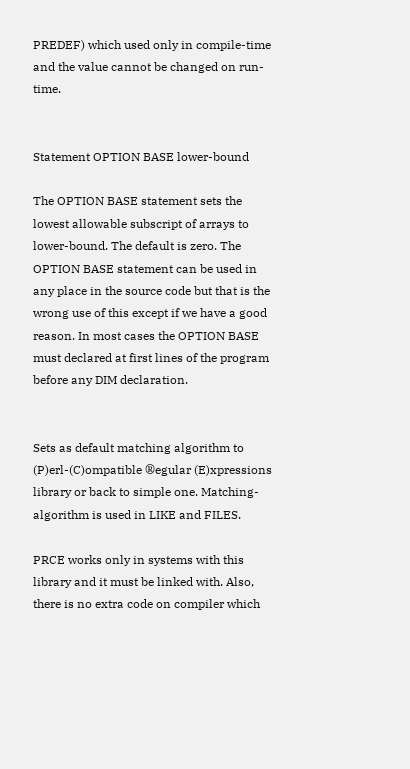PREDEF) which used only in compile-time and the value cannot be changed on run-time.


Statement OPTION BASE lower-bound

The OPTION BASE statement sets the lowest allowable subscript of arrays to lower-bound. The default is zero. The OPTION BASE statement can be used in any place in the source code but that is the wrong use of this except if we have a good reason. In most cases the OPTION BASE must declared at first lines of the program before any DIM declaration.


Sets as default matching algorithm to (P)erl-(C)ompatible ®egular (E)xpressions library or back to simple one. Matching-algorithm is used in LIKE and FILES.

PRCE works only in systems with this library and it must be linked with. Also, there is no extra code on compiler which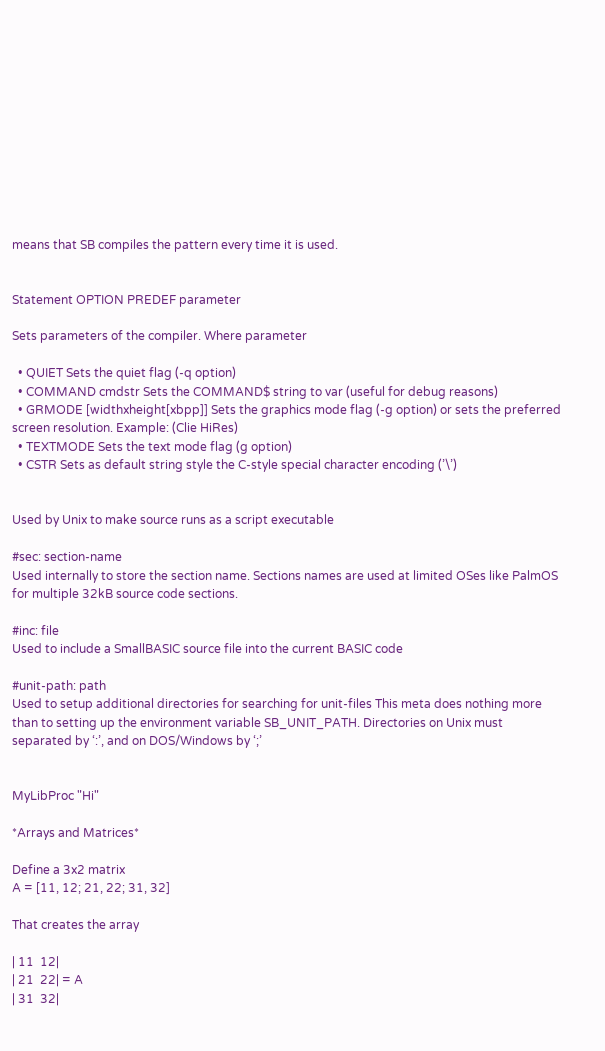means that SB compiles the pattern every time it is used.


Statement OPTION PREDEF parameter

Sets parameters of the compiler. Where parameter

  • QUIET Sets the quiet flag (-q option)
  • COMMAND cmdstr Sets the COMMAND$ string to var (useful for debug reasons)
  • GRMODE [widthxheight[xbpp]] Sets the graphics mode flag (-g option) or sets the preferred screen resolution. Example: (Clie HiRes)
  • TEXTMODE Sets the text mode flag (g option)
  • CSTR Sets as default string style the C-style special character encoding (’\’)


Used by Unix to make source runs as a script executable

#sec: section-name
Used internally to store the section name. Sections names are used at limited OSes like PalmOS for multiple 32kB source code sections.

#inc: file
Used to include a SmallBASIC source file into the current BASIC code

#unit-path: path
Used to setup additional directories for searching for unit-files This meta does nothing more than to setting up the environment variable SB_UNIT_PATH. Directories on Unix must separated by ‘:’, and on DOS/Windows by ‘;’


MyLibProc "Hi"

*Arrays and Matrices*

Define a 3x2 matrix
A = [11, 12; 21, 22; 31, 32]

That creates the array

| 11  12|
| 21  22| = A
| 31  32|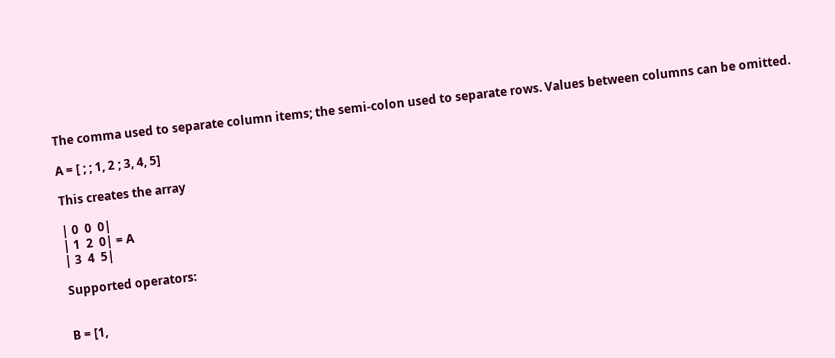The comma used to separate column items; the semi-colon used to separate rows. Values between columns can be omitted.

A = [ ; ; 1, 2 ; 3, 4, 5]

This creates the array

| 0  0  0|
| 1  2  0| = A
| 3  4  5|

Supported operators:


B = [1,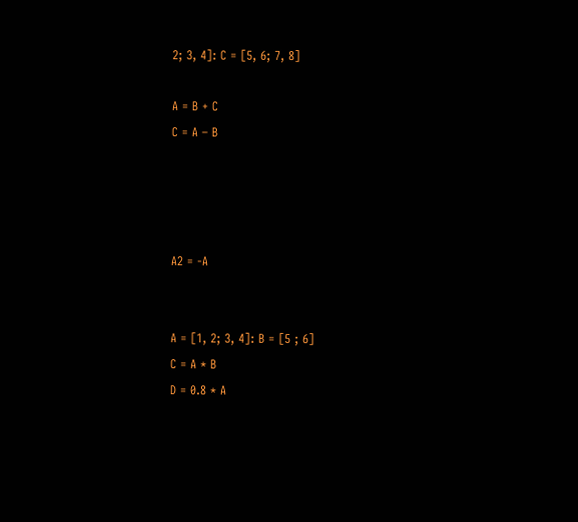2; 3, 4]: C = [5, 6; 7, 8]

A = B + C
C = A – B




A2 = -A


A = [1, 2; 3, 4]: B = [5 ; 6]
C = A * B
D = 0.8 * A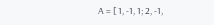A = [ 1, -1, 1; 2, -1,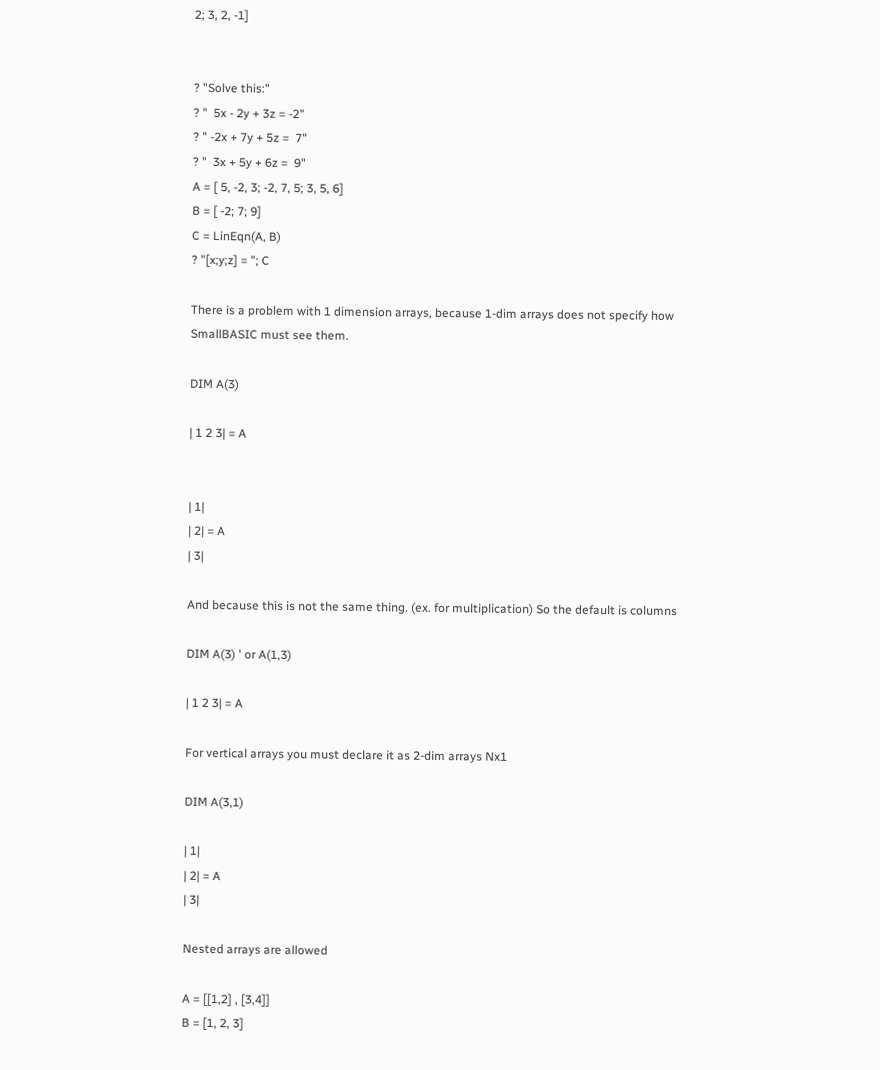2; 3, 2, -1]


? "Solve this:"
? "  5x - 2y + 3z = -2"
? " -2x + 7y + 5z =  7"
? "  3x + 5y + 6z =  9"
A = [ 5, -2, 3; -2, 7, 5; 3, 5, 6]
B = [ -2; 7; 9]
C = LinEqn(A, B)
? "[x;y;z] = "; C

There is a problem with 1 dimension arrays, because 1-dim arrays does not specify how SmallBASIC must see them.

DIM A(3)

| 1 2 3| = A


| 1|
| 2| = A
| 3|

And because this is not the same thing. (ex. for multiplication) So the default is columns

DIM A(3) ' or A(1,3)

| 1 2 3| = A

For vertical arrays you must declare it as 2-dim arrays Nx1

DIM A(3,1)

| 1|
| 2| = A
| 3|

Nested arrays are allowed

A = [[1,2] , [3,4]]
B = [1, 2, 3]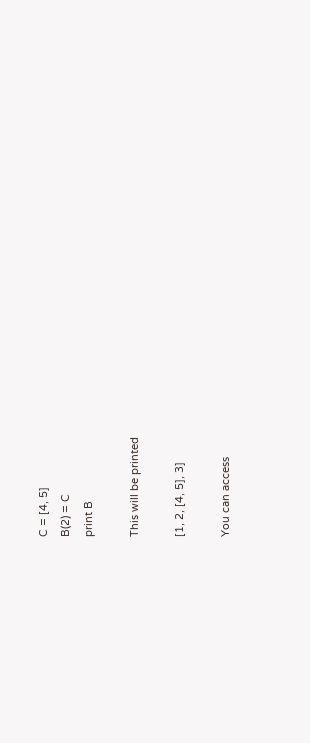C = [4, 5]
B(2) = C
print B

This will be printed

[1, 2, [4, 5], 3]

You can access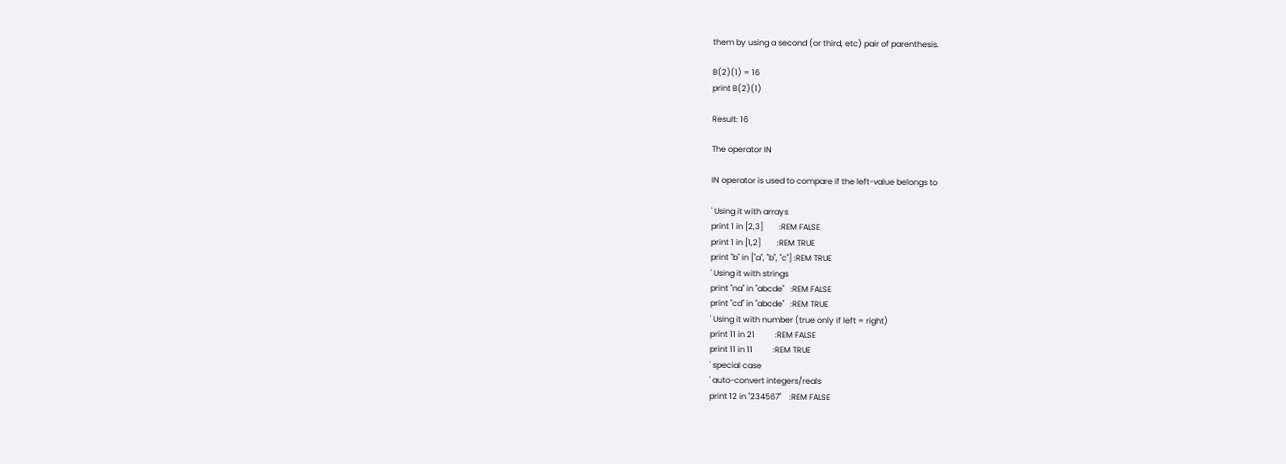them by using a second (or third, etc) pair of parenthesis.

B(2)(1) = 16
print B(2)(1)

Result: 16

The operator IN

IN operator is used to compare if the left-value belongs to

' Using it with arrays
print 1 in [2,3]        :REM FALSE
print 1 in [1,2]        :REM TRUE
print "b" in ["a", "b", "c"] :REM TRUE
' Using it with strings
print "na" in "abcde"   :REM FALSE
print "cd" in "abcde"   :REM TRUE
' Using it with number (true only if left = right)
print 11 in 21          :REM FALSE
print 11 in 11          :REM TRUE
' special case
' auto-convert integers/reals
print 12 in "234567"    :REM FALSE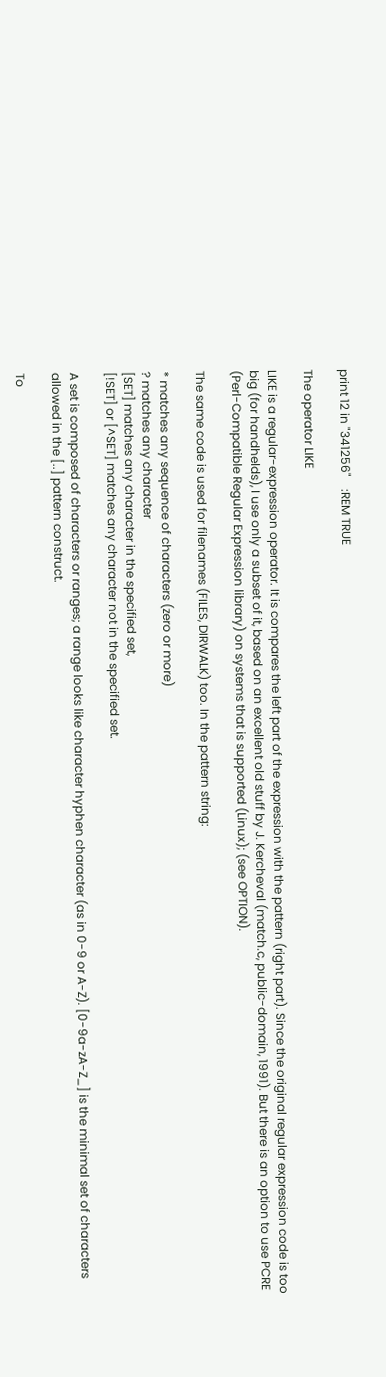print 12 in "341256"    :REM TRUE

The operator LIKE

LIKE is a regular-expression operator. It is compares the left part of the expression with the pattern (right part). Since the original regular expression code is too big (for handhelds), I use only a subset of it, based on an excellent old stuff by J. Kercheval (match.c, public-domain, 1991). But there is an option to use PCRE (Perl-Compatible Regular Expression library) on systems that is supported (Linux); (see OPTION).

The same code is used for filenames (FILES, DIRWALK) too. In the pattern string:

* matches any sequence of characters (zero or more)
? matches any character
[SET] matches any character in the specified set,
[!SET] or [^SET] matches any character not in the specified set.

A set is composed of characters or ranges; a range looks like character hyphen character (as in 0-9 or A-Z). [0-9a-zA-Z_] is the minimal set of characters allowed in the [..] pattern construct.

To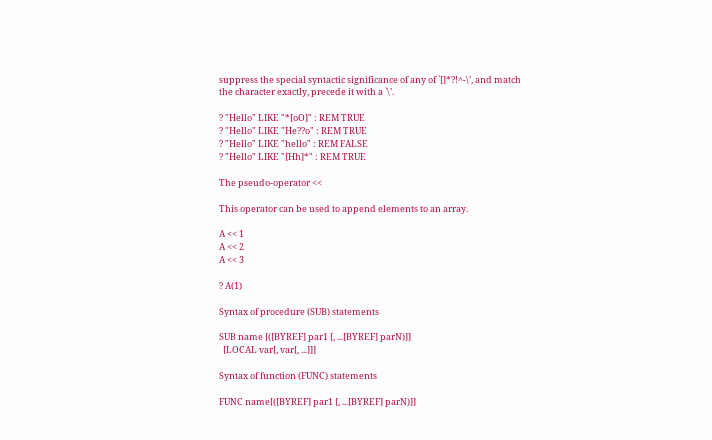suppress the special syntactic significance of any of `[]*?!^-\’, and match the character exactly, precede it with a `\’.

? "Hello" LIKE "*[oO]" : REM TRUE
? "Hello" LIKE "He??o" : REM TRUE
? "Hello" LIKE "hello" : REM FALSE
? "Hello" LIKE "[Hh]*" : REM TRUE

The pseudo-operator <<

This operator can be used to append elements to an array.

A << 1
A << 2
A << 3

? A(1)

Syntax of procedure (SUB) statements

SUB name [([BYREF] par1 [, ...[BYREF] parN)]]
  [LOCAL var[, var[, ...]]]

Syntax of function (FUNC) statements

FUNC name[([BYREF] par1 [, ...[BYREF] parN)]]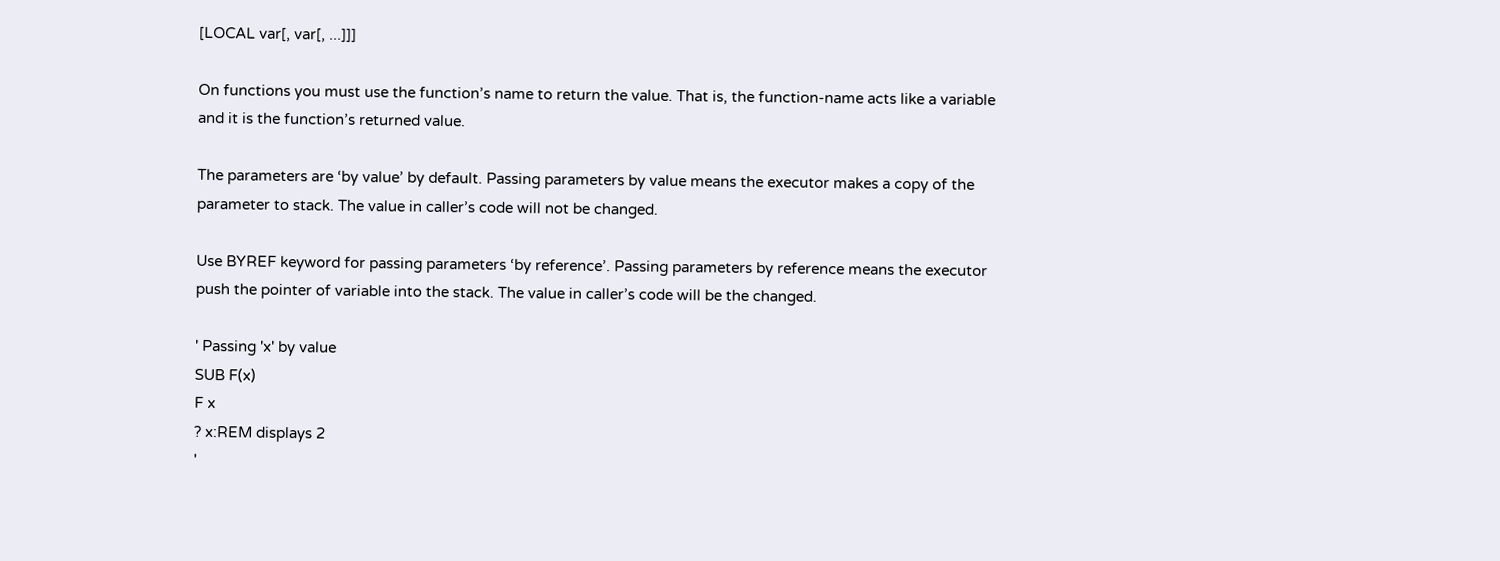[LOCAL var[, var[, ...]]]

On functions you must use the function’s name to return the value. That is, the function-name acts like a variable and it is the function’s returned value.

The parameters are ‘by value’ by default. Passing parameters by value means the executor makes a copy of the parameter to stack. The value in caller’s code will not be changed.

Use BYREF keyword for passing parameters ‘by reference’. Passing parameters by reference means the executor push the pointer of variable into the stack. The value in caller’s code will be the changed.

' Passing 'x' by value
SUB F(x)
F x
? x:REM displays 2
'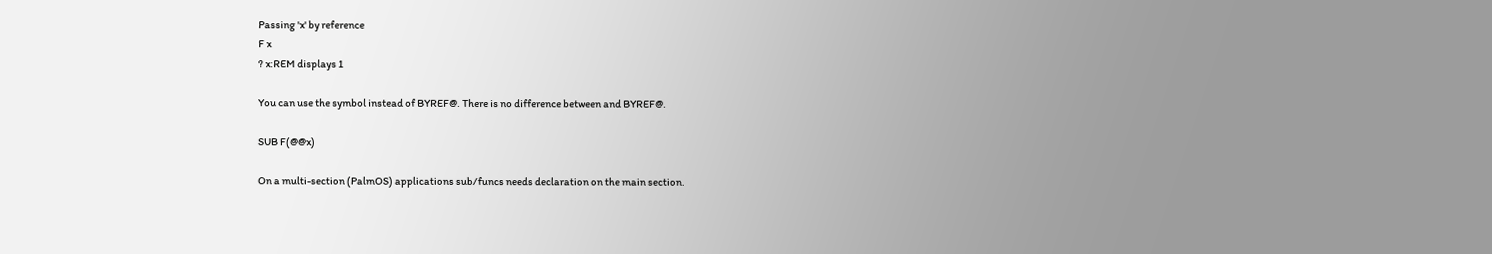Passing 'x' by reference
F x
? x:REM displays 1

You can use the symbol instead of BYREF@. There is no difference between and BYREF@.

SUB F(@@x)

On a multi-section (PalmOS) applications sub/funcs needs declaration on the main section.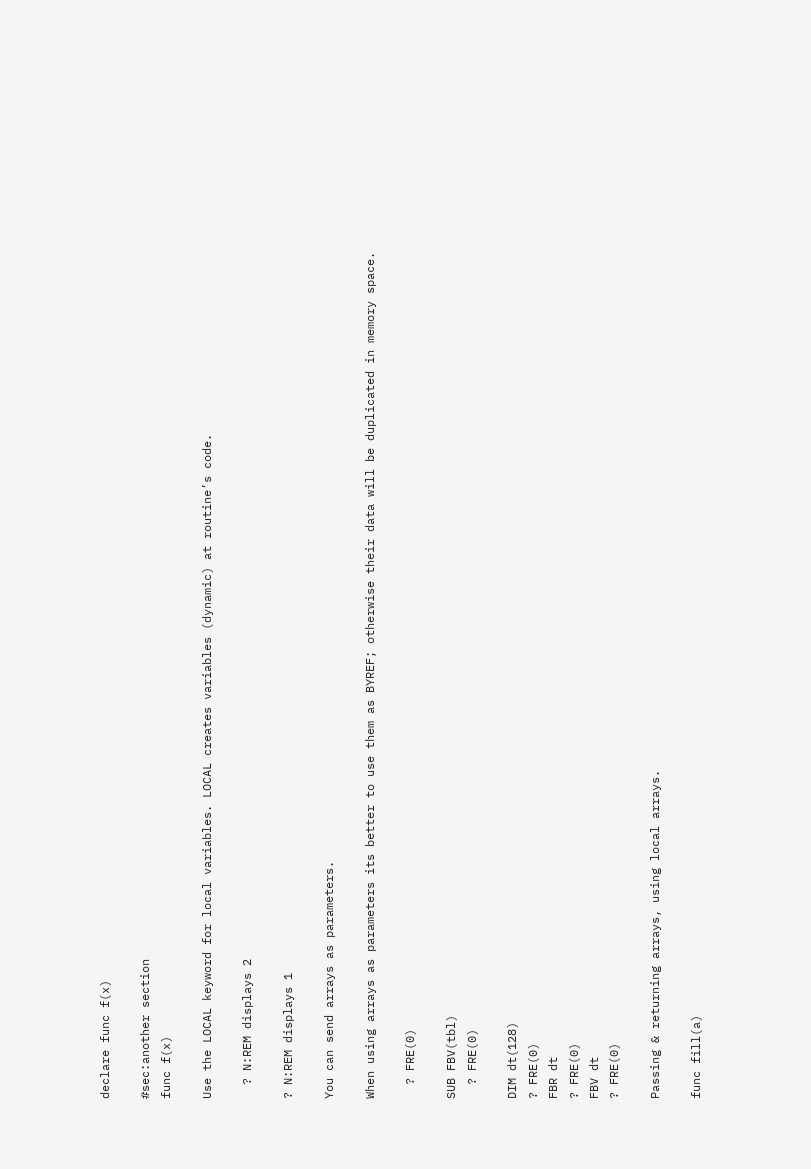declare func f(x)

#sec:another section
func f(x)

Use the LOCAL keyword for local variables. LOCAL creates variables (dynamic) at routine’s code.

  ? N:REM displays 2

? N:REM displays 1

You can send arrays as parameters.

When using arrays as parameters its better to use them as BYREF; otherwise their data will be duplicated in memory space.

  ? FRE(0)

SUB FBV(tbl)
  ? FRE(0)

DIM dt(128)
? FRE(0)
FBR dt
? FRE(0)
FBV dt
? FRE(0)

Passing & returning arrays, using local arrays.

func fill(a)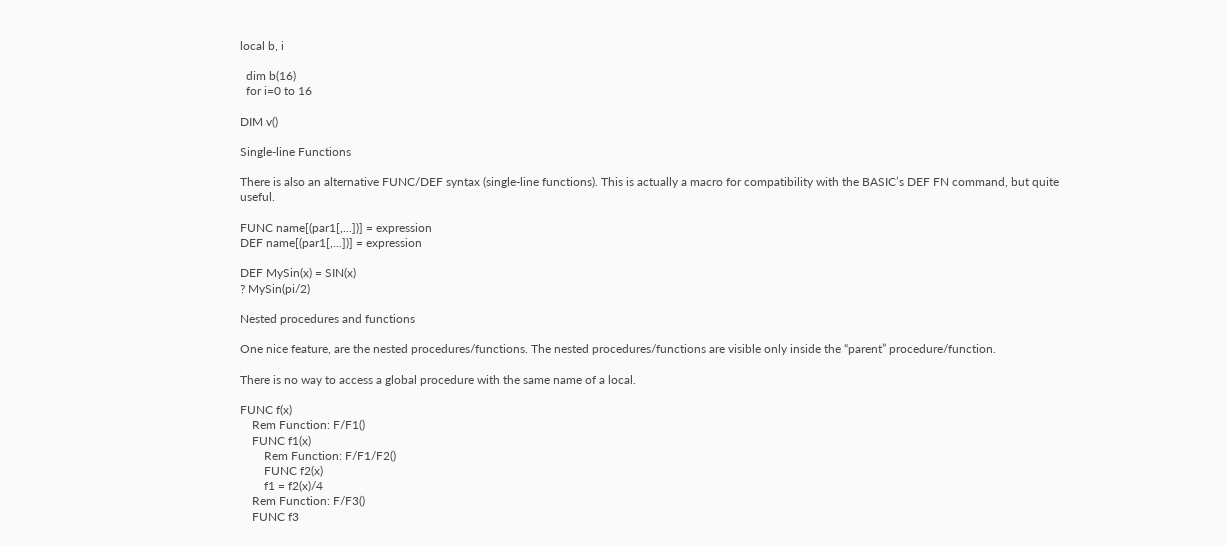local b, i

  dim b(16)
  for i=0 to 16

DIM v()

Single-line Functions

There is also an alternative FUNC/DEF syntax (single-line functions). This is actually a macro for compatibility with the BASIC’s DEF FN command, but quite useful.

FUNC name[(par1[,...])] = expression
DEF name[(par1[,...])] = expression

DEF MySin(x) = SIN(x)
? MySin(pi/2)

Nested procedures and functions

One nice feature, are the nested procedures/functions. The nested procedures/functions are visible only inside the “parent” procedure/function.

There is no way to access a global procedure with the same name of a local.

FUNC f(x)
    Rem Function: F/F1()
    FUNC f1(x)
        Rem Function: F/F1/F2()
        FUNC f2(x)
        f1 = f2(x)/4
    Rem Function: F/F3()
    FUNC f3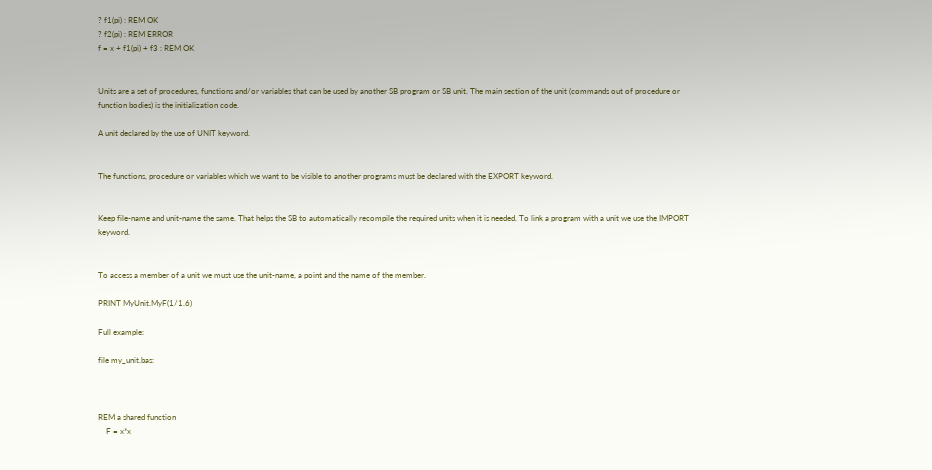? f1(pi) : REM OK
? f2(pi) : REM ERROR
f = x + f1(pi) + f3 : REM OK


Units are a set of procedures, functions and/or variables that can be used by another SB program or SB unit. The main section of the unit (commands out of procedure or function bodies) is the initialization code.

A unit declared by the use of UNIT keyword.


The functions, procedure or variables which we want to be visible to another programs must be declared with the EXPORT keyword.


Keep file-name and unit-name the same. That helps the SB to automatically recompile the required units when it is needed. To link a program with a unit we use the IMPORT keyword.


To access a member of a unit we must use the unit-name, a point and the name of the member.

PRINT MyUnit.MyF(1/1.6)

Full example:

file my_unit.bas:



REM a shared function
    F = x*x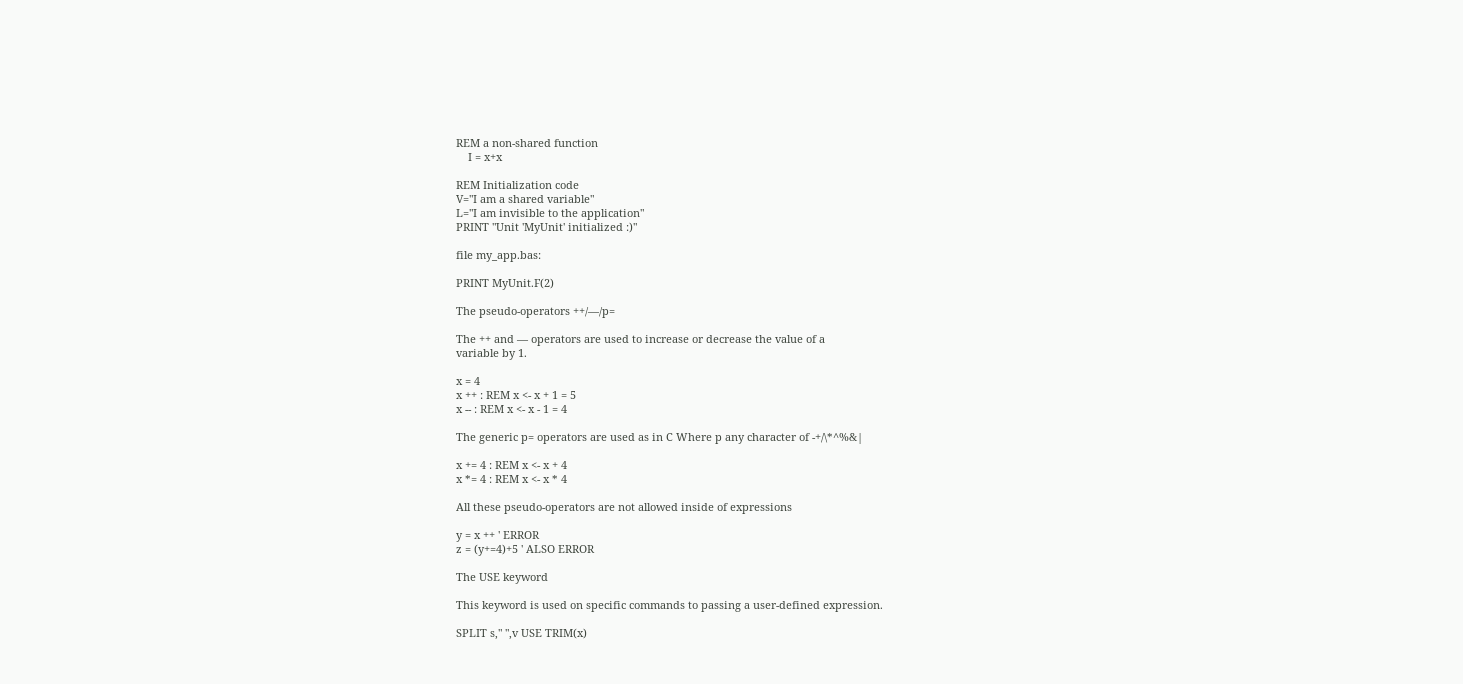REM a non-shared function
    I = x+x

REM Initialization code
V="I am a shared variable"
L="I am invisible to the application"
PRINT "Unit 'MyUnit' initialized :)"

file my_app.bas:

PRINT MyUnit.F(2)

The pseudo-operators ++/—/p=

The ++ and — operators are used to increase or decrease the value of a
variable by 1.

x = 4
x ++ : REM x <- x + 1 = 5
x -- : REM x <- x - 1 = 4

The generic p= operators are used as in C Where p any character of -+/\*^%&|

x += 4 : REM x <- x + 4
x *= 4 : REM x <- x * 4

All these pseudo-operators are not allowed inside of expressions

y = x ++ ' ERROR
z = (y+=4)+5 ' ALSO ERROR

The USE keyword

This keyword is used on specific commands to passing a user-defined expression.

SPLIT s," ",v USE TRIM(x)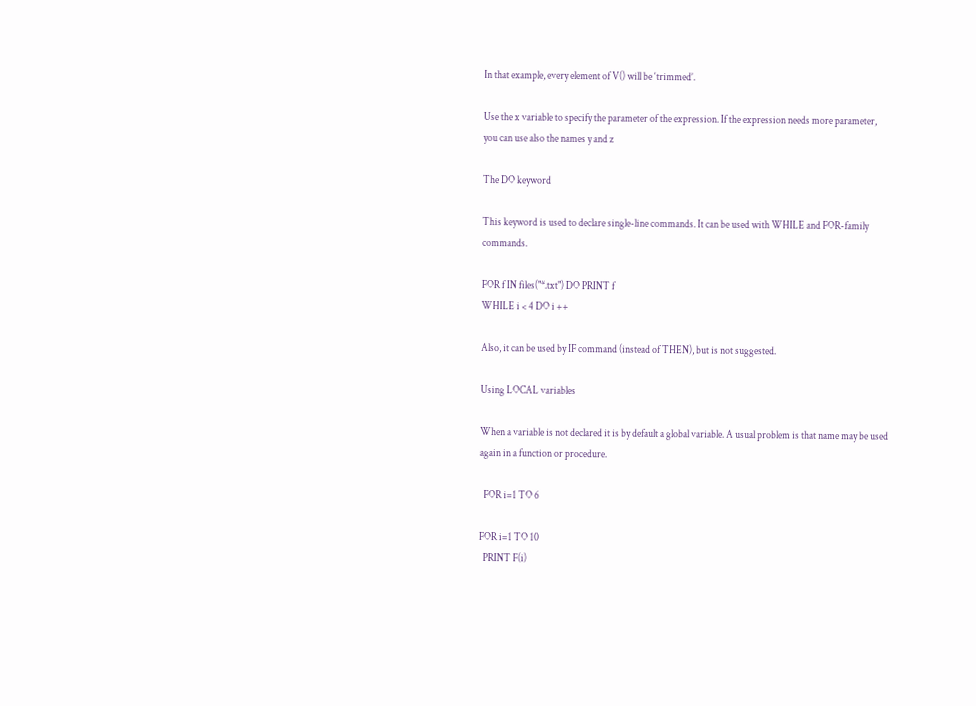In that example, every element of V() will be ‘trimmed’.

Use the x variable to specify the parameter of the expression. If the expression needs more parameter, you can use also the names y and z

The DO keyword

This keyword is used to declare single-line commands. It can be used with WHILE and FOR-family commands.

FOR f IN files("*.txt") DO PRINT f
WHILE i < 4 DO i ++

Also, it can be used by IF command (instead of THEN), but is not suggested.

Using LOCAL variables

When a variable is not declared it is by default a global variable. A usual problem is that name may be used again in a function or procedure.

  FOR i=1 TO 6

FOR i=1 TO 10
  PRINT F(i)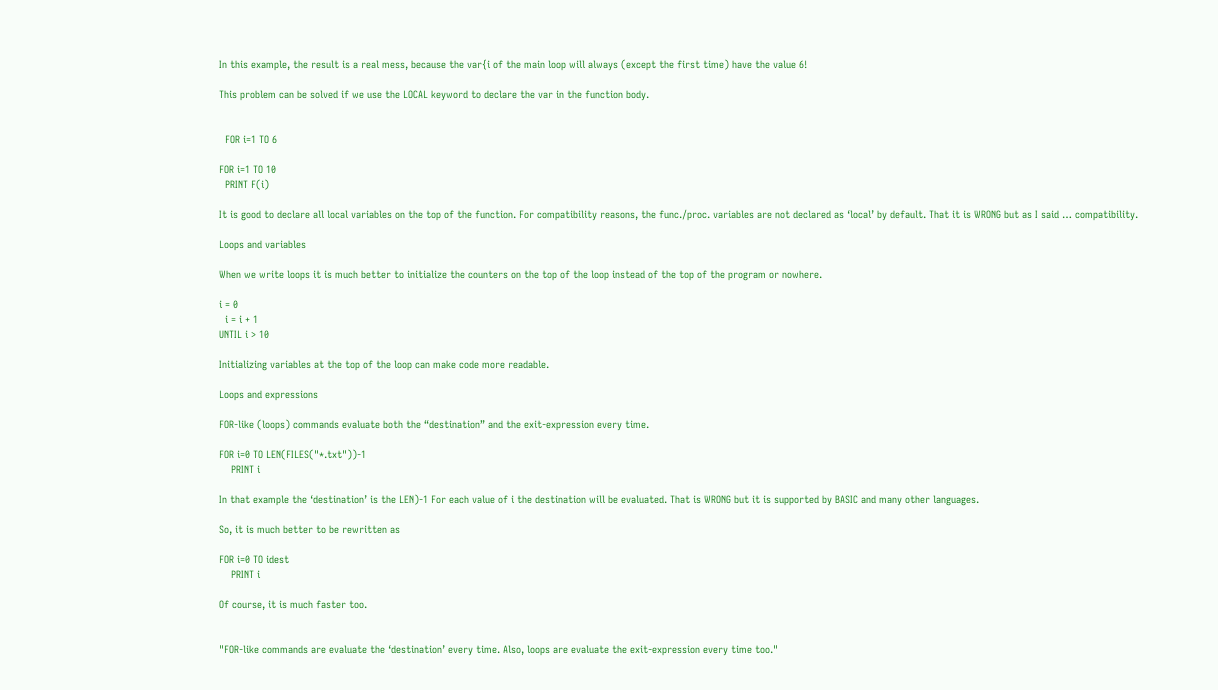In this example, the result is a real mess, because the var{i of the main loop will always (except the first time) have the value 6!

This problem can be solved if we use the LOCAL keyword to declare the var in the function body.


  FOR i=1 TO 6

FOR i=1 TO 10
  PRINT F(i)

It is good to declare all local variables on the top of the function. For compatibility reasons, the func./proc. variables are not declared as ‘local’ by default. That it is WRONG but as I said … compatibility.

Loops and variables

When we write loops it is much better to initialize the counters on the top of the loop instead of the top of the program or nowhere.

i = 0
  i = i + 1
UNTIL i > 10

Initializing variables at the top of the loop can make code more readable.

Loops and expressions

FOR-like (loops) commands evaluate both the “destination” and the exit-expression every time.

FOR i=0 TO LEN(FILES("*.txt"))-1
    PRINT i

In that example the ‘destination’ is the LEN)-1 For each value of i the destination will be evaluated. That is WRONG but it is supported by BASIC and many other languages.

So, it is much better to be rewritten as

FOR i=0 TO idest
    PRINT i

Of course, it is much faster too.


"FOR-like commands are evaluate the ‘destination’ every time. Also, loops are evaluate the exit-expression every time too."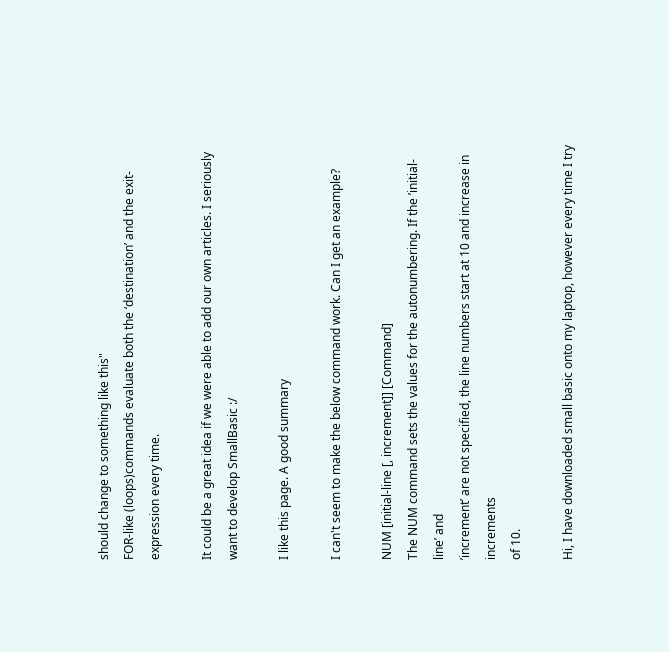should change to something like this"
FOR-like (loops)commands evaluate both the ‘destination’ and the exit-expression every time.

It could be a great idea if we were able to add our own articles. I seriously want to develop SmallBasic :/

I like this page. A good summary

I can't seem to make the below command work. Can I get an example?

NUM [initial-line [, increment]] [Command]
The NUM command sets the values for the autonumbering. If the ’initial-line’ and
’increment’ are not specified, the line numbers start at 10 and increase in increments
of 10.

Hi, I have downloaded small basic onto my laptop, however every time I try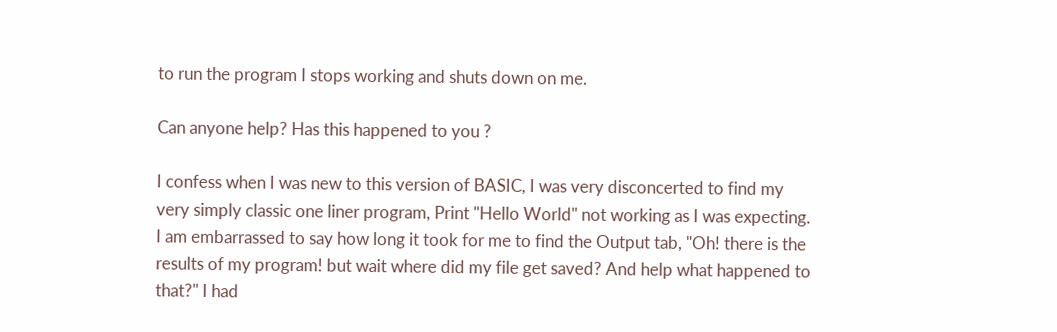to run the program I stops working and shuts down on me.

Can anyone help? Has this happened to you ?

I confess when I was new to this version of BASIC, I was very disconcerted to find my very simply classic one liner program, Print "Hello World" not working as I was expecting. I am embarrassed to say how long it took for me to find the Output tab, "Oh! there is the results of my program! but wait where did my file get saved? And help what happened to that?" I had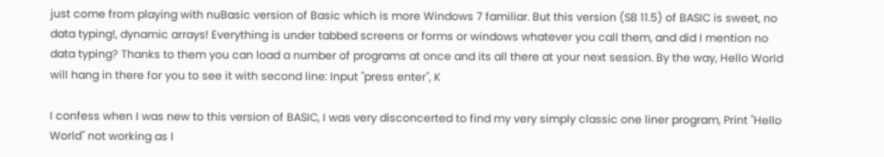just come from playing with nuBasic version of Basic which is more Windows 7 familiar. But this version (SB 11.5) of BASIC is sweet, no data typing!, dynamic arrays! Everything is under tabbed screens or forms or windows whatever you call them, and did I mention no data typing? Thanks to them you can load a number of programs at once and its all there at your next session. By the way, Hello World will hang in there for you to see it with second line: Input "press enter", K

I confess when I was new to this version of BASIC, I was very disconcerted to find my very simply classic one liner program, Print "Hello World" not working as I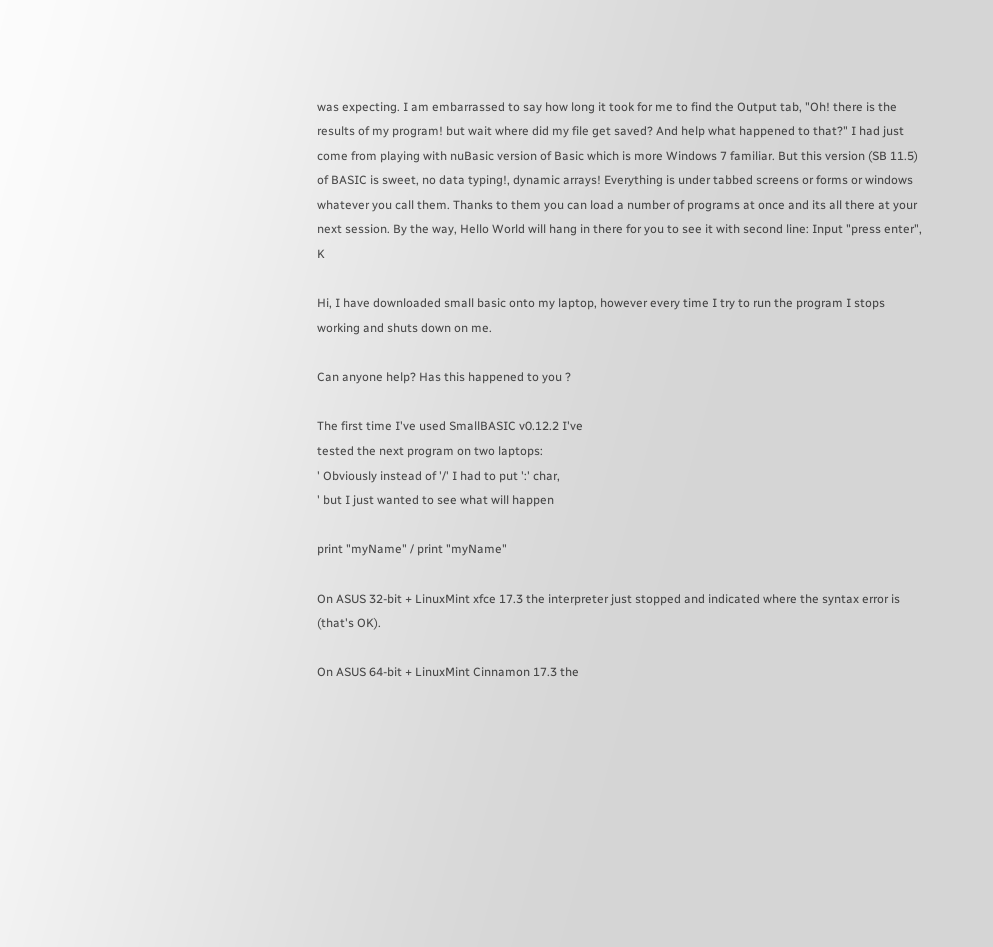was expecting. I am embarrassed to say how long it took for me to find the Output tab, "Oh! there is the results of my program! but wait where did my file get saved? And help what happened to that?" I had just come from playing with nuBasic version of Basic which is more Windows 7 familiar. But this version (SB 11.5) of BASIC is sweet, no data typing!, dynamic arrays! Everything is under tabbed screens or forms or windows whatever you call them. Thanks to them you can load a number of programs at once and its all there at your next session. By the way, Hello World will hang in there for you to see it with second line: Input "press enter", K

Hi, I have downloaded small basic onto my laptop, however every time I try to run the program I stops working and shuts down on me.

Can anyone help? Has this happened to you ?

The first time I've used SmallBASIC v0.12.2 I've
tested the next program on two laptops:
' Obviously instead of '/' I had to put ':' char,
' but I just wanted to see what will happen

print "myName" / print "myName"

On ASUS 32-bit + LinuxMint xfce 17.3 the interpreter just stopped and indicated where the syntax error is (that's OK).

On ASUS 64-bit + LinuxMint Cinnamon 17.3 the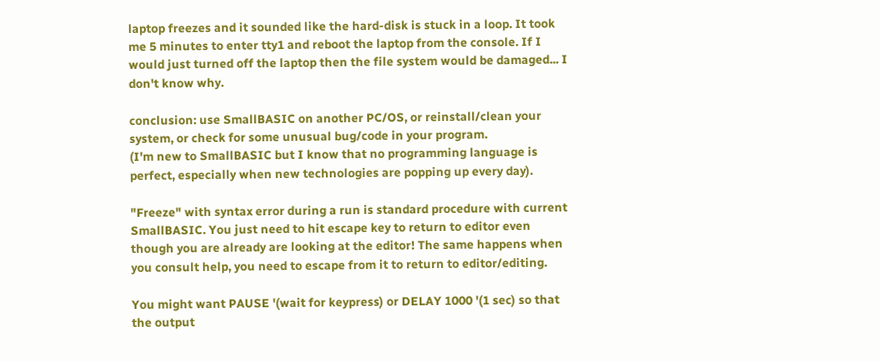laptop freezes and it sounded like the hard-disk is stuck in a loop. It took me 5 minutes to enter tty1 and reboot the laptop from the console. If I would just turned off the laptop then the file system would be damaged... I don't know why.

conclusion: use SmallBASIC on another PC/OS, or reinstall/clean your system, or check for some unusual bug/code in your program.
(I'm new to SmallBASIC but I know that no programming language is perfect, especially when new technologies are popping up every day).

"Freeze" with syntax error during a run is standard procedure with current SmallBASIC. You just need to hit escape key to return to editor even though you are already are looking at the editor! The same happens when you consult help, you need to escape from it to return to editor/editing.

You might want PAUSE '(wait for keypress) or DELAY 1000 '(1 sec) so that the output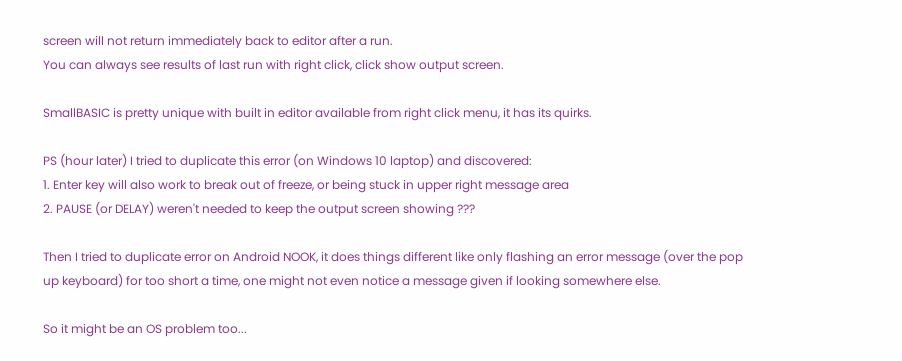screen will not return immediately back to editor after a run.
You can always see results of last run with right click, click show output screen.

SmallBASIC is pretty unique with built in editor available from right click menu, it has its quirks.

PS (hour later) I tried to duplicate this error (on Windows 10 laptop) and discovered:
1. Enter key will also work to break out of freeze, or being stuck in upper right message area
2. PAUSE (or DELAY) weren't needed to keep the output screen showing ???

Then I tried to duplicate error on Android NOOK, it does things different like only flashing an error message (over the pop up keyboard) for too short a time, one might not even notice a message given if looking somewhere else.

So it might be an OS problem too...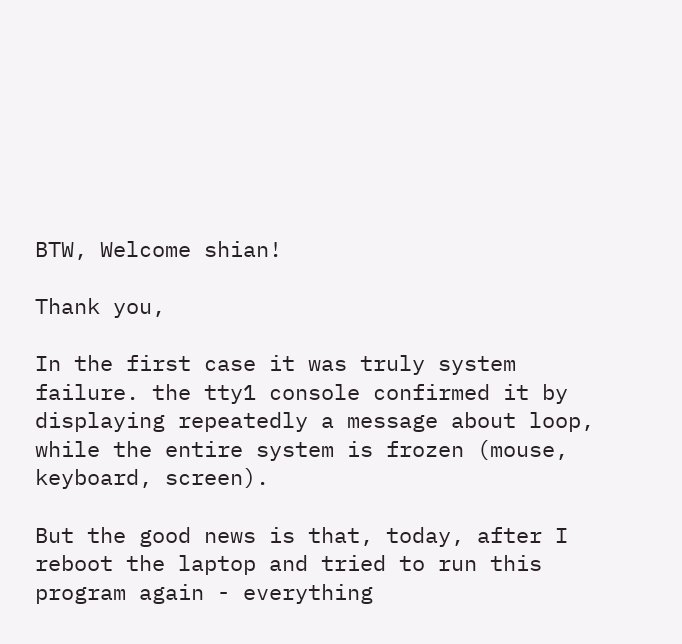BTW, Welcome shian!

Thank you,

In the first case it was truly system failure. the tty1 console confirmed it by displaying repeatedly a message about loop, while the entire system is frozen (mouse, keyboard, screen).

But the good news is that, today, after I reboot the laptop and tried to run this program again - everything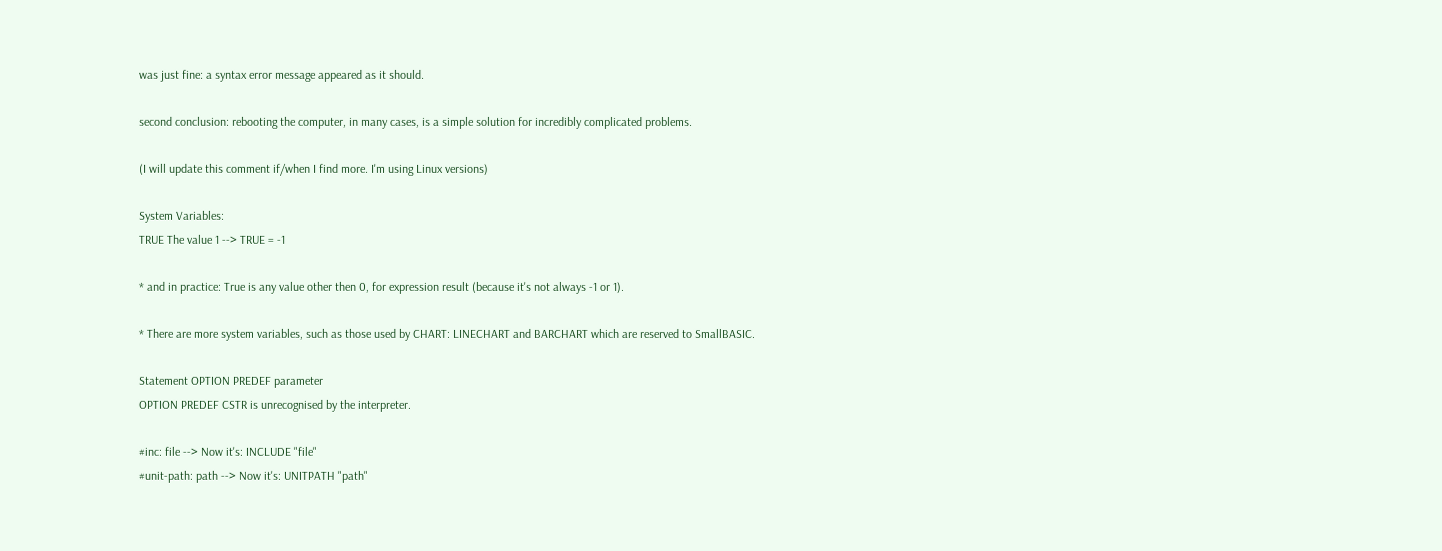was just fine: a syntax error message appeared as it should.

second conclusion: rebooting the computer, in many cases, is a simple solution for incredibly complicated problems.

(I will update this comment if/when I find more. I'm using Linux versions)

System Variables:
TRUE The value 1 --> TRUE = -1

* and in practice: True is any value other then 0, for expression result (because it's not always -1 or 1).

* There are more system variables, such as those used by CHART: LINECHART and BARCHART which are reserved to SmallBASIC.

Statement OPTION PREDEF parameter
OPTION PREDEF CSTR is unrecognised by the interpreter.

#inc: file --> Now it's: INCLUDE "file"
#unit-path: path --> Now it's: UNITPATH "path"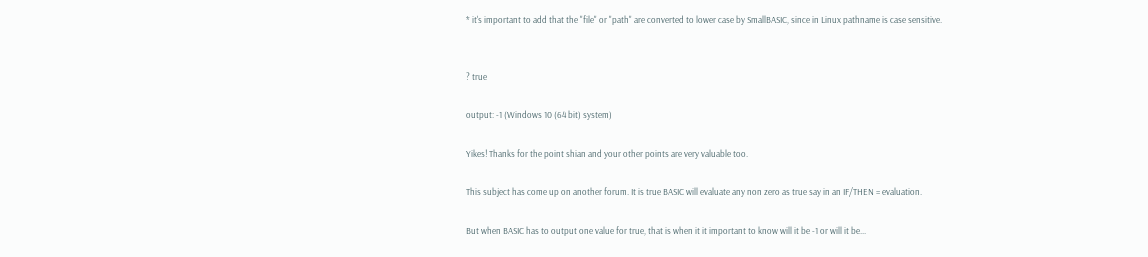* it's important to add that the "file" or "path" are converted to lower case by SmallBASIC, since in Linux pathname is case sensitive.


? true

output: -1 (Windows 10 (64 bit) system)

Yikes! Thanks for the point shian and your other points are very valuable too.

This subject has come up on another forum. It is true BASIC will evaluate any non zero as true say in an IF/THEN = evaluation.

But when BASIC has to output one value for true, that is when it it important to know will it be -1 or will it be...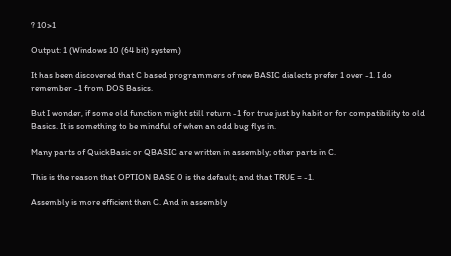? 10>1

Output: 1 (Windows 10 (64 bit) system)

It has been discovered that C based programmers of new BASIC dialects prefer 1 over -1. I do remember -1 from DOS Basics.

But I wonder, if some old function might still return -1 for true just by habit or for compatibility to old Basics. It is something to be mindful of when an odd bug flys in.

Many parts of QuickBasic or QBASIC are written in assembly; other parts in C.

This is the reason that OPTION BASE 0 is the default; and that TRUE = -1.

Assembly is more efficient then C. And in assembly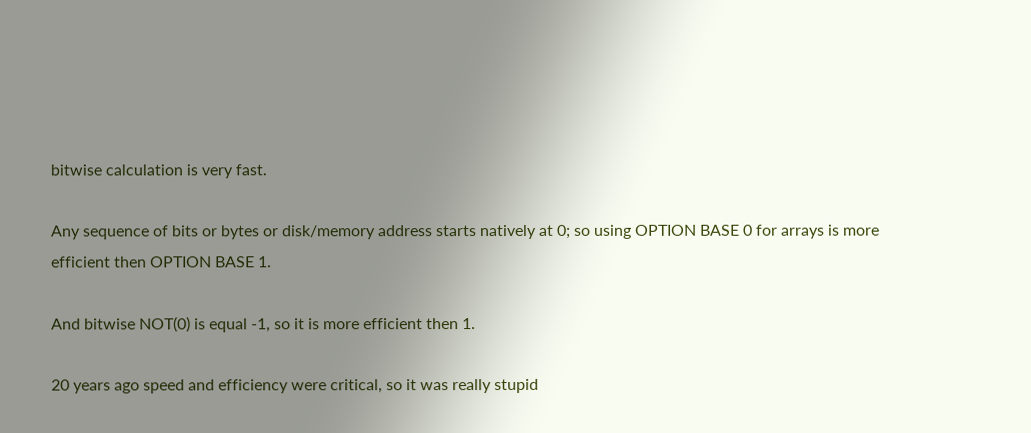bitwise calculation is very fast.

Any sequence of bits or bytes or disk/memory address starts natively at 0; so using OPTION BASE 0 for arrays is more efficient then OPTION BASE 1.

And bitwise NOT(0) is equal -1, so it is more efficient then 1.

20 years ago speed and efficiency were critical, so it was really stupid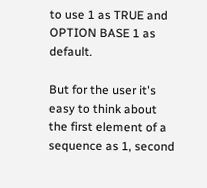to use 1 as TRUE and OPTION BASE 1 as default.

But for the user it's easy to think about the first element of a sequence as 1, second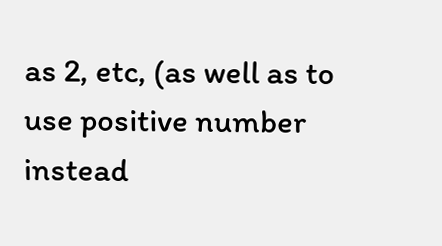as 2, etc, (as well as to use positive number instead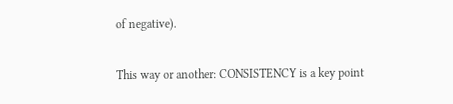of negative).

This way or another: CONSISTENCY is a key point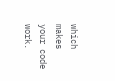which makes your code work.